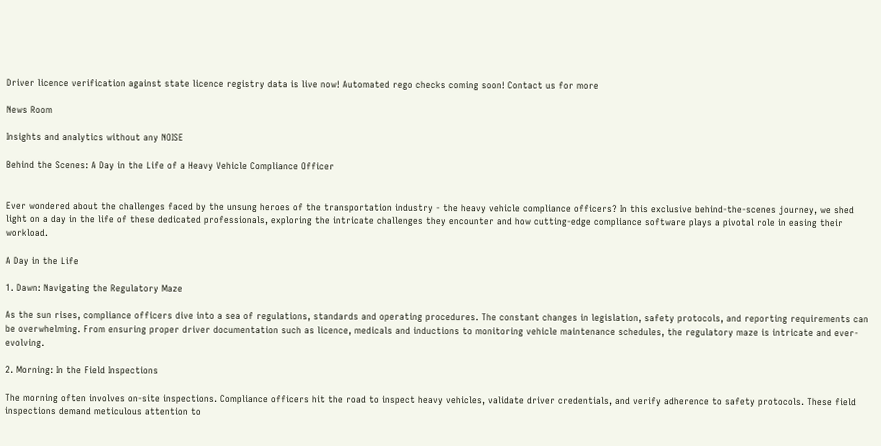Driver licence verification against state licence registry data is live now! Automated rego checks coming soon! Contact us for more

News Room

Insights and analytics without any NOISE

Behind the Scenes: A Day in the Life of a Heavy Vehicle Compliance Officer


Ever wondered about the challenges faced by the unsung heroes of the transportation industry - the heavy vehicle compliance officers? In this exclusive behind-the-scenes journey, we shed light on a day in the life of these dedicated professionals, exploring the intricate challenges they encounter and how cutting-edge compliance software plays a pivotal role in easing their workload.

A Day in the Life

1. Dawn: Navigating the Regulatory Maze

As the sun rises, compliance officers dive into a sea of regulations, standards and operating procedures. The constant changes in legislation, safety protocols, and reporting requirements can be overwhelming. From ensuring proper driver documentation such as licence, medicals and inductions to monitoring vehicle maintenance schedules, the regulatory maze is intricate and ever-evolving.

2. Morning: In the Field Inspections

The morning often involves on-site inspections. Compliance officers hit the road to inspect heavy vehicles, validate driver credentials, and verify adherence to safety protocols. These field inspections demand meticulous attention to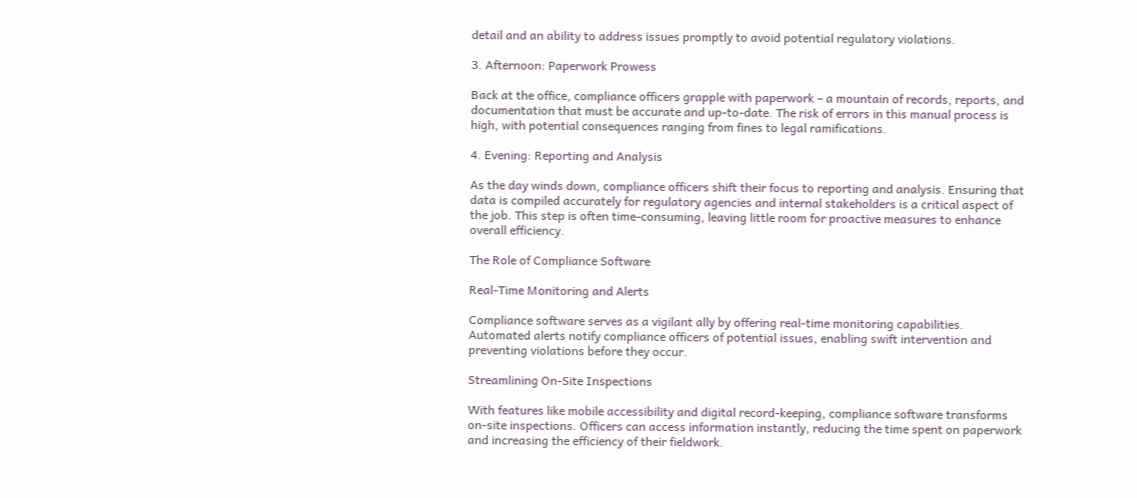detail and an ability to address issues promptly to avoid potential regulatory violations.

3. Afternoon: Paperwork Prowess

Back at the office, compliance officers grapple with paperwork – a mountain of records, reports, and documentation that must be accurate and up-to-date. The risk of errors in this manual process is high, with potential consequences ranging from fines to legal ramifications.

4. Evening: Reporting and Analysis

As the day winds down, compliance officers shift their focus to reporting and analysis. Ensuring that data is compiled accurately for regulatory agencies and internal stakeholders is a critical aspect of the job. This step is often time-consuming, leaving little room for proactive measures to enhance overall efficiency.

The Role of Compliance Software

Real-Time Monitoring and Alerts

Compliance software serves as a vigilant ally by offering real-time monitoring capabilities. Automated alerts notify compliance officers of potential issues, enabling swift intervention and preventing violations before they occur.

Streamlining On-Site Inspections

With features like mobile accessibility and digital record-keeping, compliance software transforms on-site inspections. Officers can access information instantly, reducing the time spent on paperwork and increasing the efficiency of their fieldwork.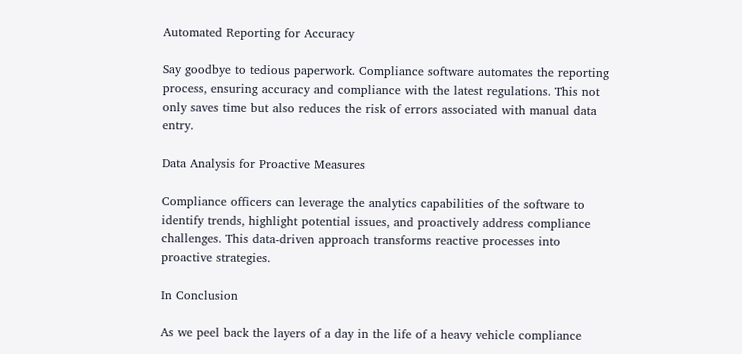Automated Reporting for Accuracy

Say goodbye to tedious paperwork. Compliance software automates the reporting process, ensuring accuracy and compliance with the latest regulations. This not only saves time but also reduces the risk of errors associated with manual data entry.

Data Analysis for Proactive Measures

Compliance officers can leverage the analytics capabilities of the software to identify trends, highlight potential issues, and proactively address compliance challenges. This data-driven approach transforms reactive processes into proactive strategies.

In Conclusion

As we peel back the layers of a day in the life of a heavy vehicle compliance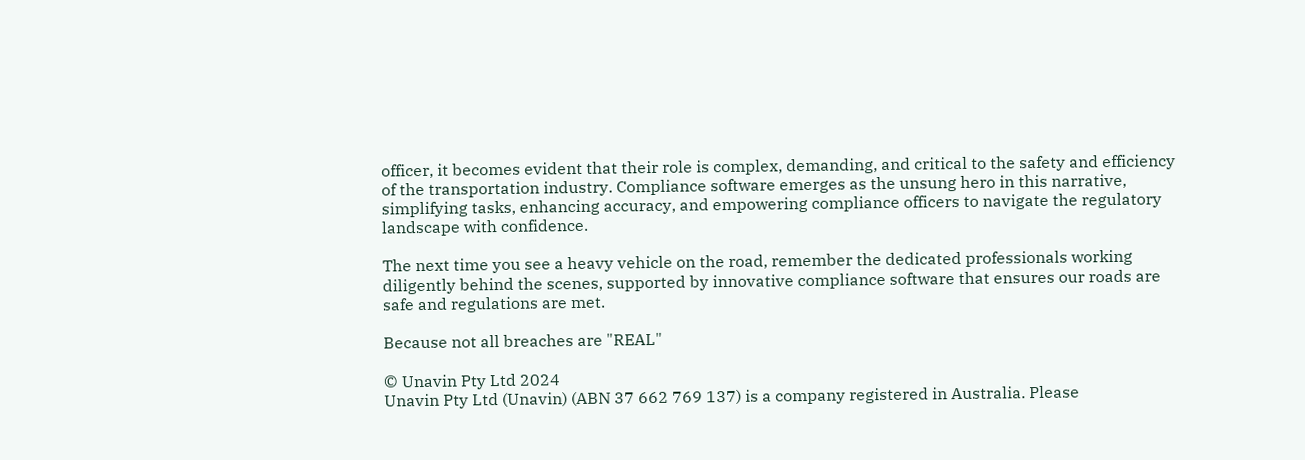officer, it becomes evident that their role is complex, demanding, and critical to the safety and efficiency of the transportation industry. Compliance software emerges as the unsung hero in this narrative, simplifying tasks, enhancing accuracy, and empowering compliance officers to navigate the regulatory landscape with confidence.

The next time you see a heavy vehicle on the road, remember the dedicated professionals working diligently behind the scenes, supported by innovative compliance software that ensures our roads are safe and regulations are met.

Because not all breaches are "REAL"

© Unavin Pty Ltd 2024
Unavin Pty Ltd (Unavin) (ABN 37 662 769 137) is a company registered in Australia. Please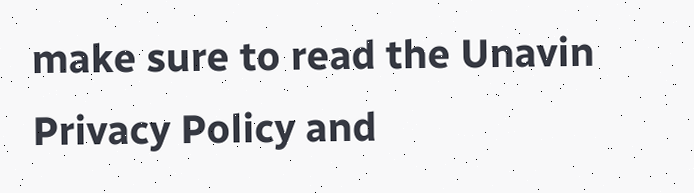make sure to read the Unavin Privacy Policy and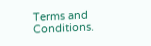Terms and Conditions.